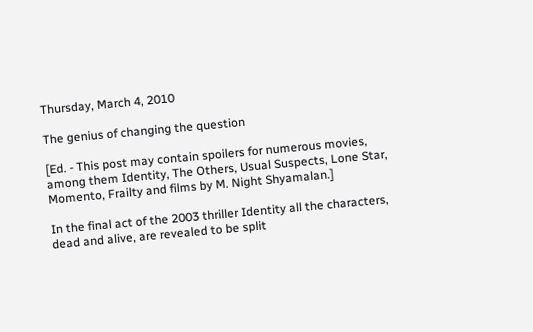Thursday, March 4, 2010

The genius of changing the question

[Ed. - This post may contain spoilers for numerous movies, among them Identity, The Others, Usual Suspects, Lone Star, Momento, Frailty and films by M. Night Shyamalan.]

In the final act of the 2003 thriller Identity all the characters, dead and alive, are revealed to be split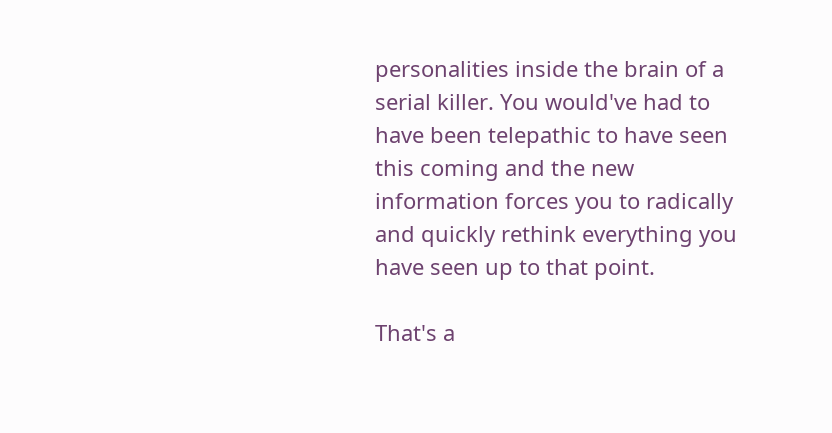personalities inside the brain of a serial killer. You would've had to have been telepathic to have seen this coming and the new information forces you to radically and quickly rethink everything you have seen up to that point.

That's a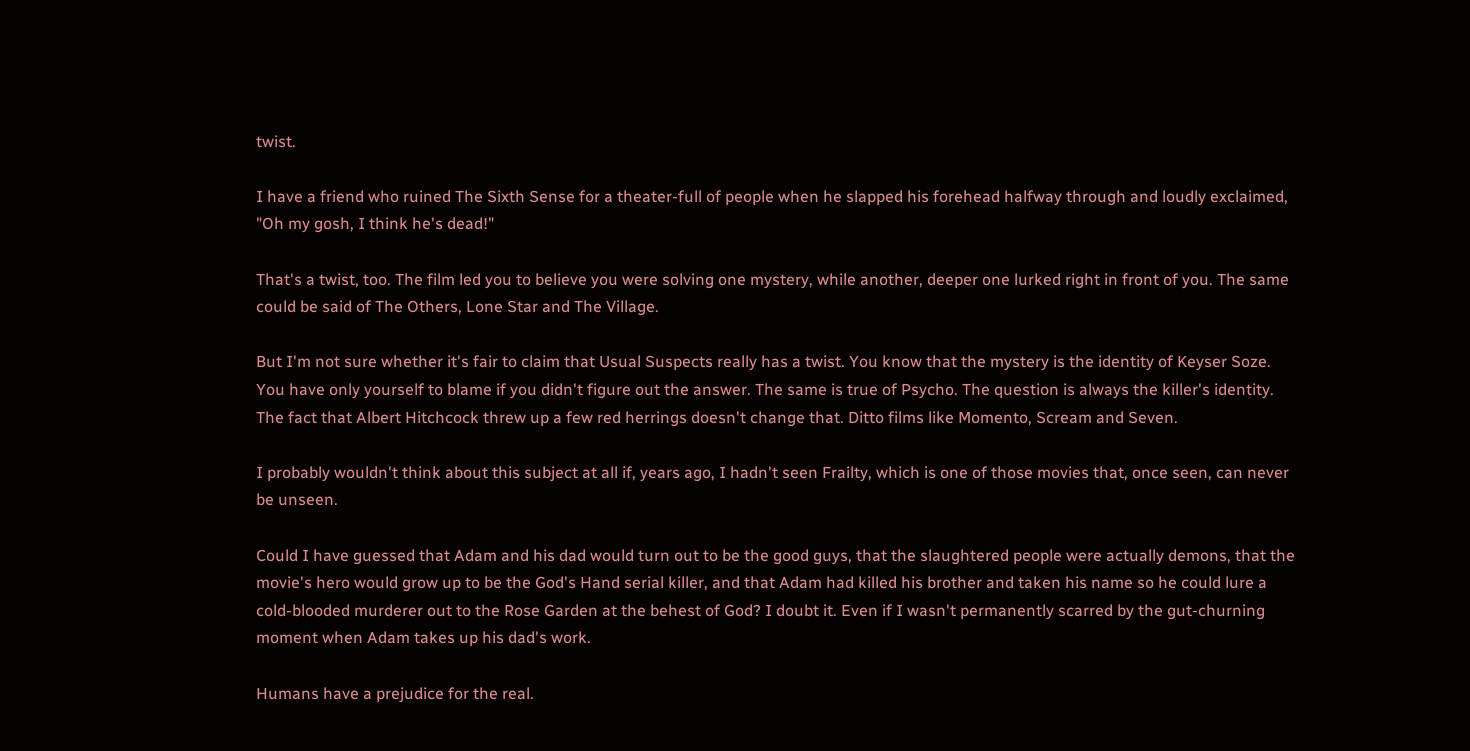twist.

I have a friend who ruined The Sixth Sense for a theater-full of people when he slapped his forehead halfway through and loudly exclaimed, "Oh my gosh, I think he's dead!"

That's a twist, too. The film led you to believe you were solving one mystery, while another, deeper one lurked right in front of you. The same could be said of The Others, Lone Star and The Village.

But I'm not sure whether it's fair to claim that Usual Suspects really has a twist. You know that the mystery is the identity of Keyser Soze. You have only yourself to blame if you didn't figure out the answer. The same is true of Psycho. The question is always the killer's identity. The fact that Albert Hitchcock threw up a few red herrings doesn't change that. Ditto films like Momento, Scream and Seven.

I probably wouldn't think about this subject at all if, years ago, I hadn't seen Frailty, which is one of those movies that, once seen, can never be unseen.

Could I have guessed that Adam and his dad would turn out to be the good guys, that the slaughtered people were actually demons, that the movie's hero would grow up to be the God's Hand serial killer, and that Adam had killed his brother and taken his name so he could lure a cold-blooded murderer out to the Rose Garden at the behest of God? I doubt it. Even if I wasn't permanently scarred by the gut-churning moment when Adam takes up his dad's work.

Humans have a prejudice for the real.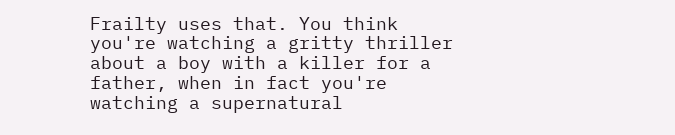Frailty uses that. You think you're watching a gritty thriller about a boy with a killer for a father, when in fact you're watching a supernatural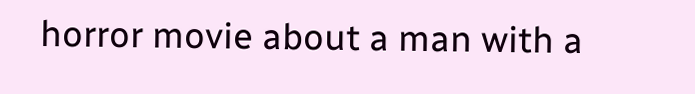horror movie about a man with a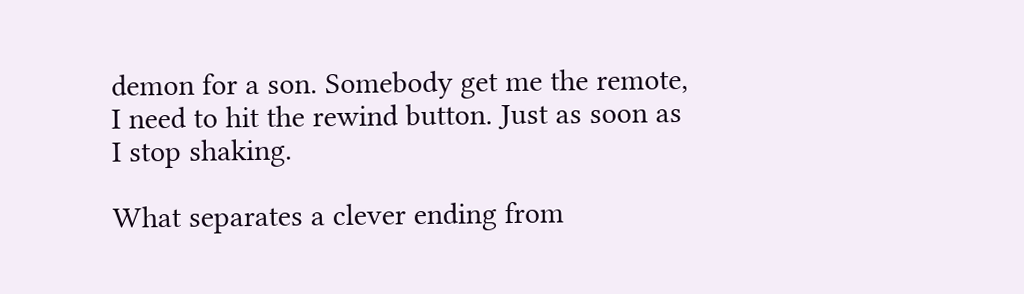demon for a son. Somebody get me the remote, I need to hit the rewind button. Just as soon as I stop shaking.

What separates a clever ending from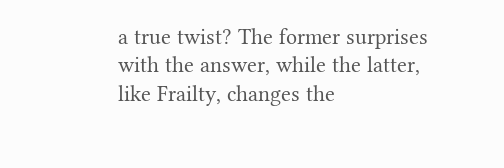a true twist? The former surprises with the answer, while the latter, like Frailty, changes the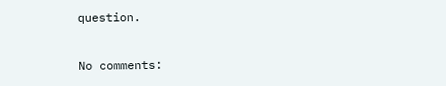question.

No comments: